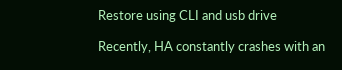Restore using CLI and usb drive

Recently, HA constantly crashes with an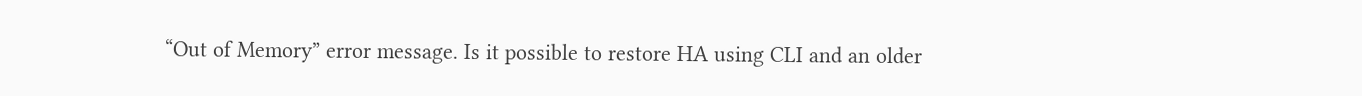“Out of Memory” error message. Is it possible to restore HA using CLI and an older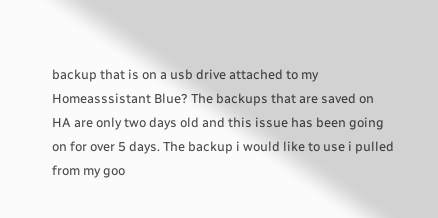backup that is on a usb drive attached to my Homeasssistant Blue? The backups that are saved on HA are only two days old and this issue has been going on for over 5 days. The backup i would like to use i pulled from my goo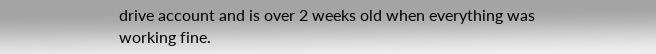drive account and is over 2 weeks old when everything was working fine.